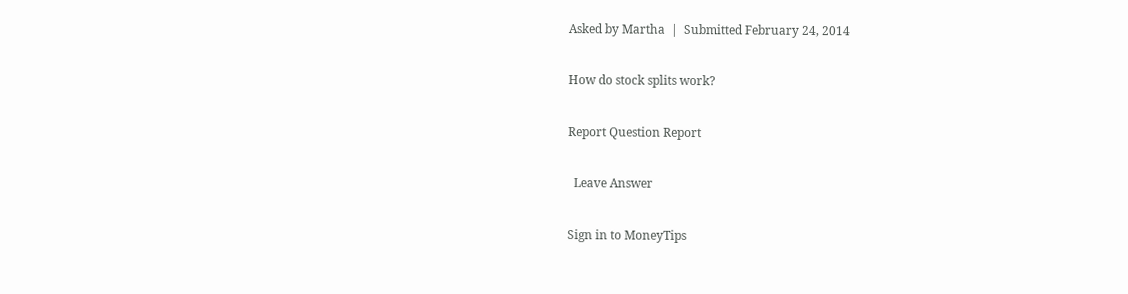Asked by Martha  |  Submitted February 24, 2014

How do stock splits work?

Report Question Report

  Leave Answer

Sign in to MoneyTips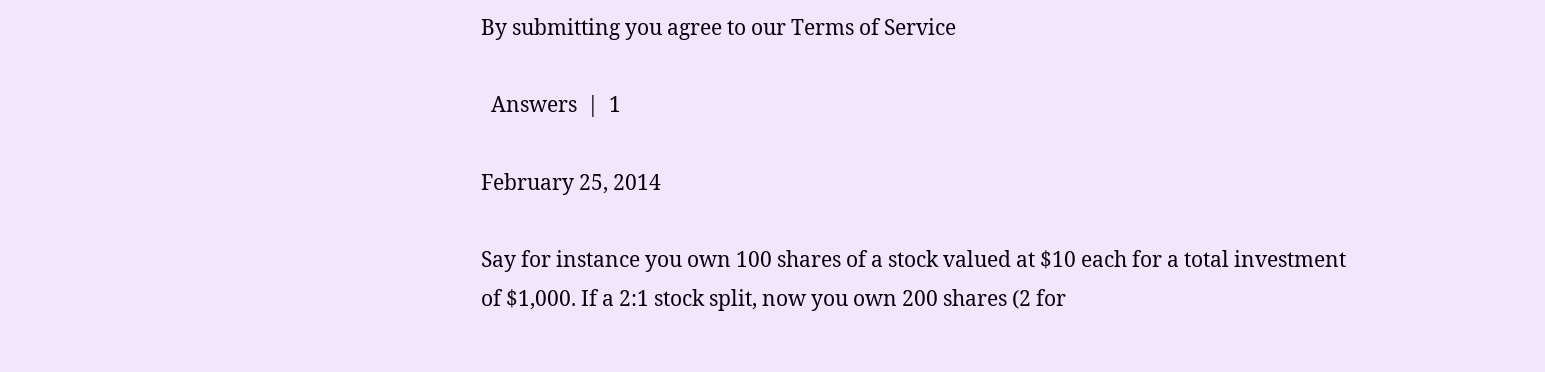By submitting you agree to our Terms of Service

  Answers  |  1

February 25, 2014

Say for instance you own 100 shares of a stock valued at $10 each for a total investment of $1,000. If a 2:1 stock split, now you own 200 shares (2 for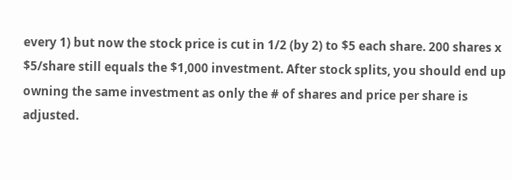every 1) but now the stock price is cut in 1/2 (by 2) to $5 each share. 200 shares x $5/share still equals the $1,000 investment. After stock splits, you should end up owning the same investment as only the # of shares and price per share is adjusted.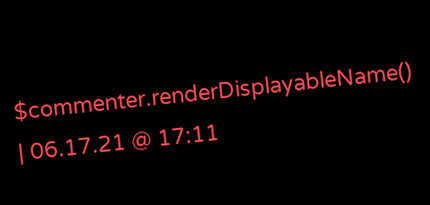$commenter.renderDisplayableName() | 06.17.21 @ 17:11